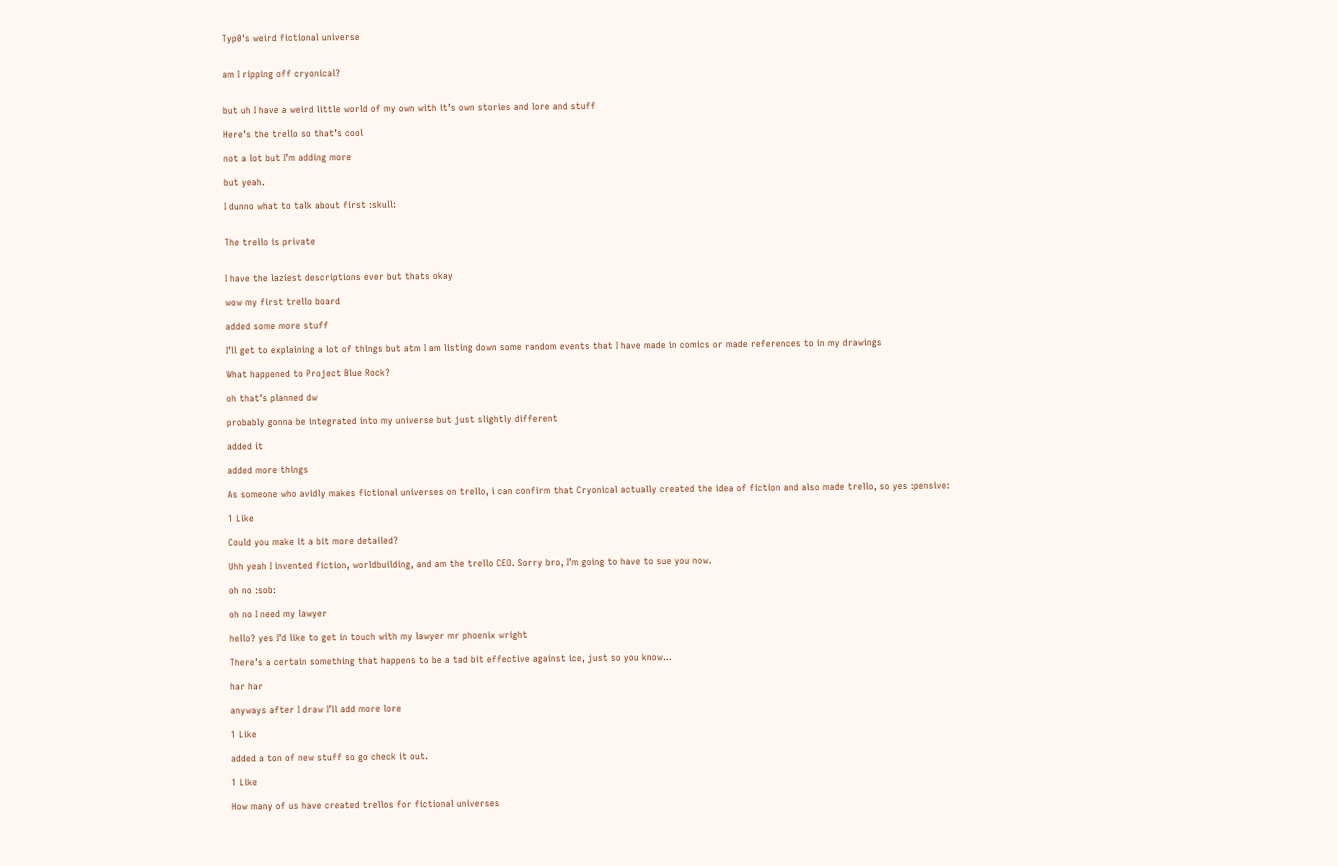Typ0's weird fictional universe


am I ripping off cryonical?


but uh I have a weird little world of my own with it’s own stories and lore and stuff

Here’s the trello so that’s cool

not a lot but I’m adding more

but yeah.

I dunno what to talk about first :skull:


The trello is private


I have the laziest descriptions ever but thats okay

wow my first trello board

added some more stuff

I’ll get to explaining a lot of things but atm I am listing down some random events that I have made in comics or made references to in my drawings

What happened to Project Blue Rock?

oh that’s planned dw

probably gonna be integrated into my universe but just slightly different

added it

added more things

As someone who avidly makes fictional universes on trello, i can confirm that Cryonical actually created the idea of fiction and also made trello, so yes :pensive:

1 Like

Could you make it a bit more detailed?

Uhh yeah I invented fiction, worldbuilding, and am the trello CEO. Sorry bro, I’m going to have to sue you now.

oh no :sob:

oh no I need my lawyer

hello? yes I’d like to get in touch with my lawyer mr phoenix wright

There’s a certain something that happens to be a tad bit effective against ice, just so you know…

har har

anyways after I draw I’ll add more lore

1 Like

added a ton of new stuff so go check it out.

1 Like

How many of us have created trellos for fictional universes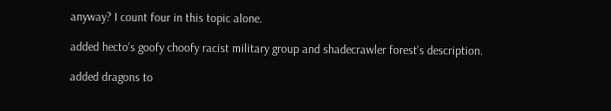anyway? I count four in this topic alone.

added hecto’s goofy choofy racist military group and shadecrawler forest’s description.

added dragons to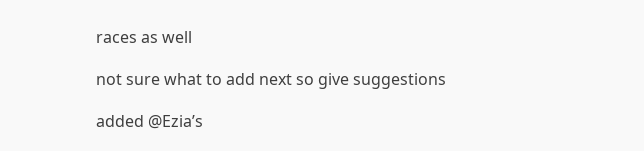races as well

not sure what to add next so give suggestions

added @Ezia’s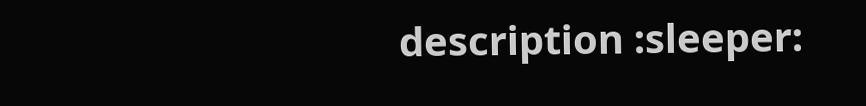description :sleeper: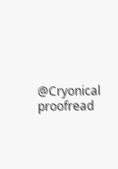@Cryonical proofread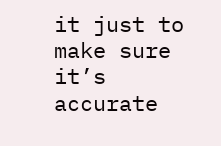it just to make sure it’s accurate